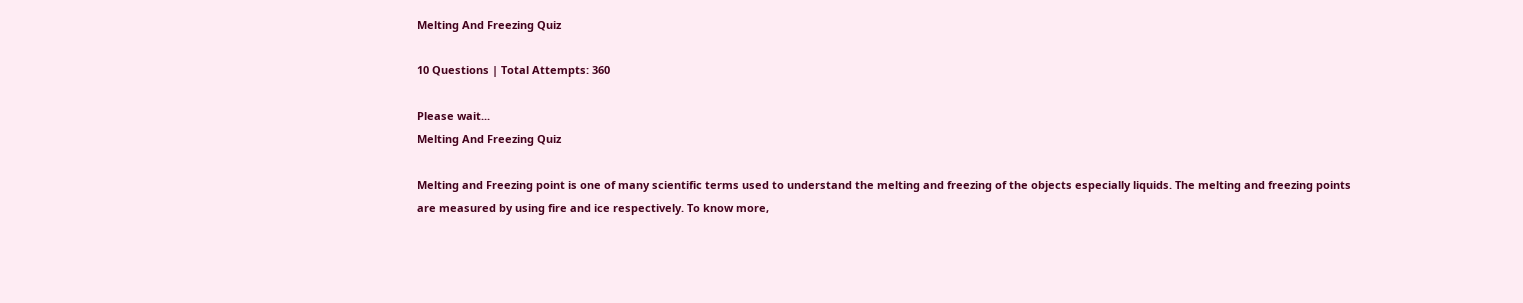Melting And Freezing Quiz

10 Questions | Total Attempts: 360

Please wait...
Melting And Freezing Quiz

Melting and Freezing point is one of many scientific terms used to understand the melting and freezing of the objects especially liquids. The melting and freezing points are measured by using fire and ice respectively. To know more,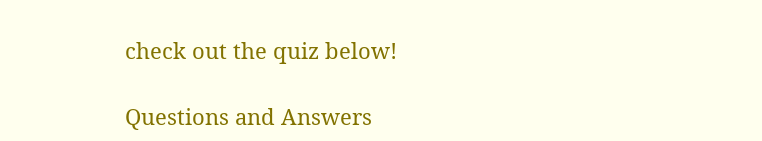check out the quiz below!

Questions and Answers